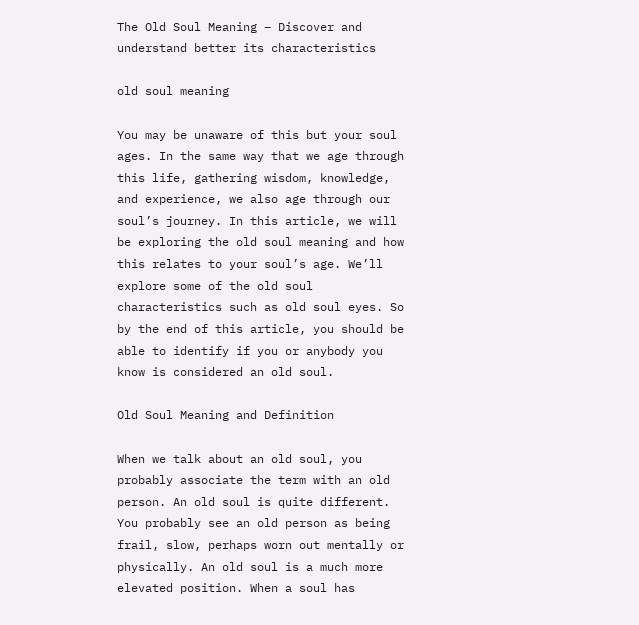The Old Soul Meaning – Discover and understand better its characteristics

old soul meaning

You may be unaware of this but your soul ages. In the same way that we age through this life, gathering wisdom, knowledge, and experience, we also age through our soul’s journey. In this article, we will be exploring the old soul meaning and how this relates to your soul’s age. We’ll explore some of the old soul characteristics such as old soul eyes. So by the end of this article, you should be able to identify if you or anybody you know is considered an old soul.

Old Soul Meaning and Definition

When we talk about an old soul, you probably associate the term with an old person. An old soul is quite different. You probably see an old person as being frail, slow, perhaps worn out mentally or physically. An old soul is a much more elevated position. When a soul has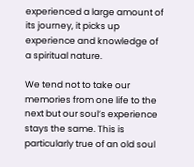experienced a large amount of its journey, it picks up experience and knowledge of a spiritual nature.

We tend not to take our memories from one life to the next but our soul’s experience stays the same. This is particularly true of an old soul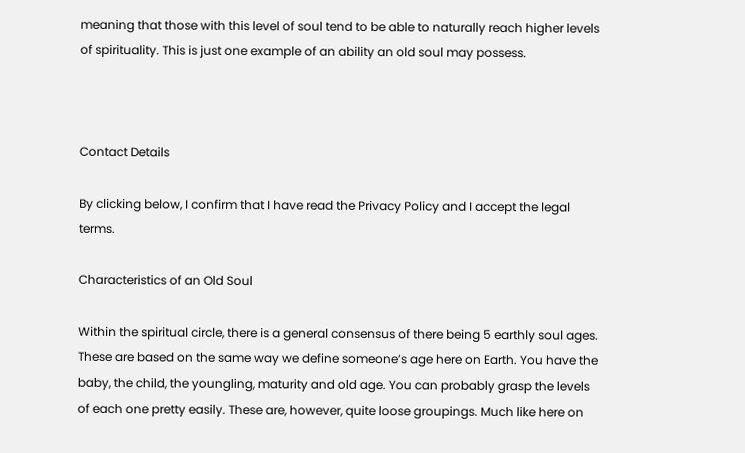meaning that those with this level of soul tend to be able to naturally reach higher levels of spirituality. This is just one example of an ability an old soul may possess.



Contact Details

By clicking below, I confirm that I have read the Privacy Policy and I accept the legal terms.

Characteristics of an Old Soul

Within the spiritual circle, there is a general consensus of there being 5 earthly soul ages. These are based on the same way we define someone’s age here on Earth. You have the baby, the child, the youngling, maturity and old age. You can probably grasp the levels of each one pretty easily. These are, however, quite loose groupings. Much like here on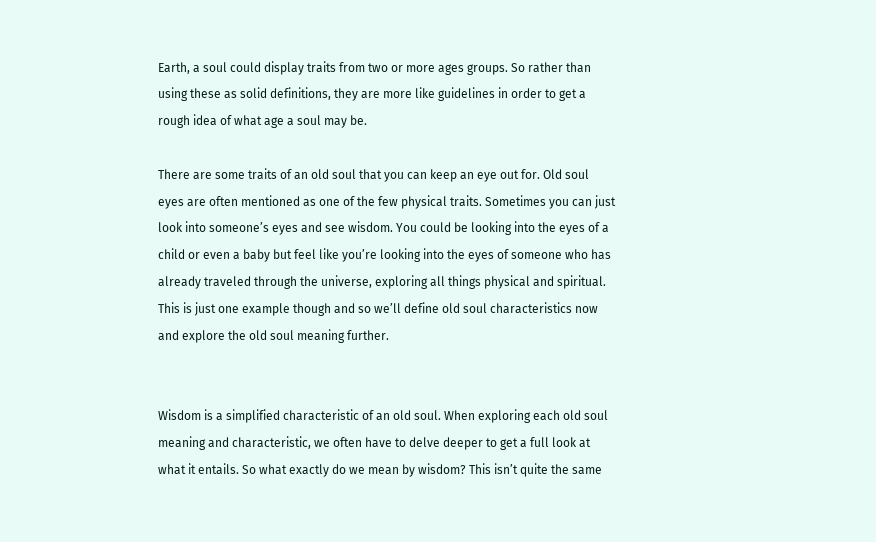Earth, a soul could display traits from two or more ages groups. So rather than using these as solid definitions, they are more like guidelines in order to get a rough idea of what age a soul may be.

There are some traits of an old soul that you can keep an eye out for. Old soul eyes are often mentioned as one of the few physical traits. Sometimes you can just look into someone’s eyes and see wisdom. You could be looking into the eyes of a child or even a baby but feel like you’re looking into the eyes of someone who has already traveled through the universe, exploring all things physical and spiritual. This is just one example though and so we’ll define old soul characteristics now and explore the old soul meaning further.


Wisdom is a simplified characteristic of an old soul. When exploring each old soul meaning and characteristic, we often have to delve deeper to get a full look at what it entails. So what exactly do we mean by wisdom? This isn’t quite the same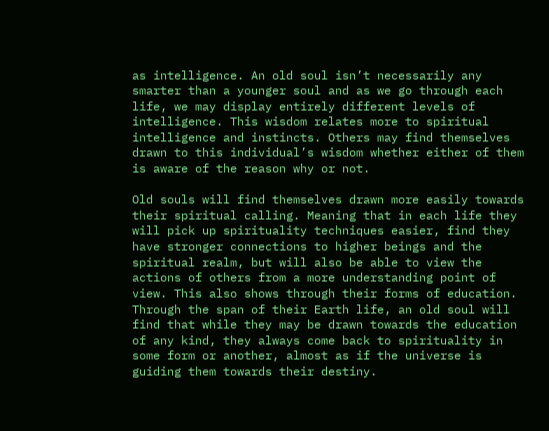as intelligence. An old soul isn’t necessarily any smarter than a younger soul and as we go through each life, we may display entirely different levels of intelligence. This wisdom relates more to spiritual intelligence and instincts. Others may find themselves drawn to this individual’s wisdom whether either of them is aware of the reason why or not.

Old souls will find themselves drawn more easily towards their spiritual calling. Meaning that in each life they will pick up spirituality techniques easier, find they have stronger connections to higher beings and the spiritual realm, but will also be able to view the actions of others from a more understanding point of view. This also shows through their forms of education. Through the span of their Earth life, an old soul will find that while they may be drawn towards the education of any kind, they always come back to spirituality in some form or another, almost as if the universe is guiding them towards their destiny.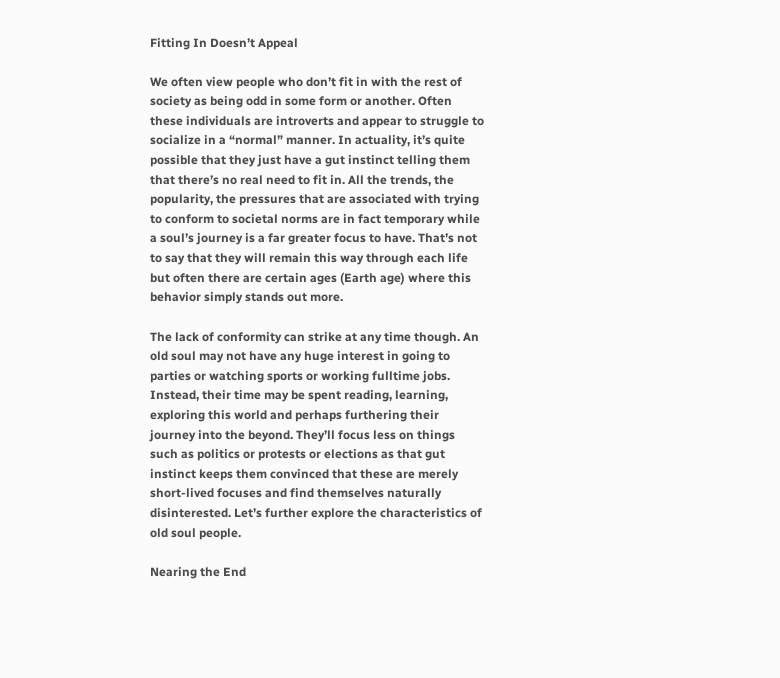Fitting In Doesn’t Appeal

We often view people who don’t fit in with the rest of society as being odd in some form or another. Often these individuals are introverts and appear to struggle to socialize in a “normal” manner. In actuality, it’s quite possible that they just have a gut instinct telling them that there’s no real need to fit in. All the trends, the popularity, the pressures that are associated with trying to conform to societal norms are in fact temporary while a soul’s journey is a far greater focus to have. That’s not to say that they will remain this way through each life but often there are certain ages (Earth age) where this behavior simply stands out more.

The lack of conformity can strike at any time though. An old soul may not have any huge interest in going to parties or watching sports or working fulltime jobs. Instead, their time may be spent reading, learning, exploring this world and perhaps furthering their journey into the beyond. They’ll focus less on things such as politics or protests or elections as that gut instinct keeps them convinced that these are merely short-lived focuses and find themselves naturally disinterested. Let’s further explore the characteristics of old soul people.

Nearing the End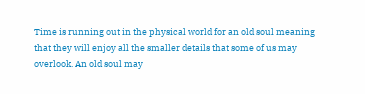Time is running out in the physical world for an old soul meaning that they will enjoy all the smaller details that some of us may overlook. An old soul may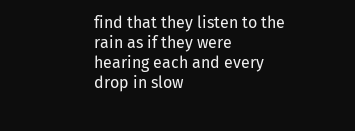find that they listen to the rain as if they were hearing each and every drop in slow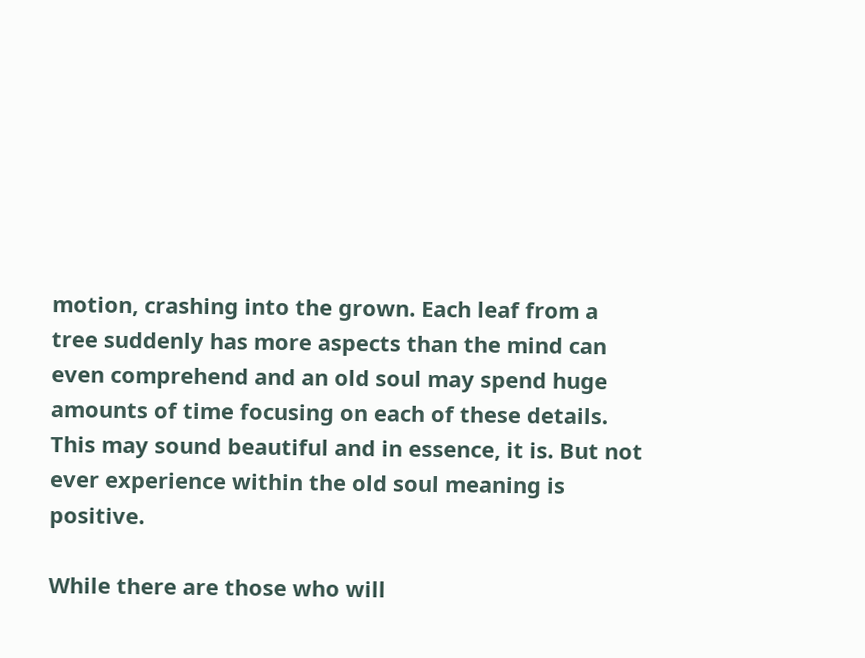motion, crashing into the grown. Each leaf from a tree suddenly has more aspects than the mind can even comprehend and an old soul may spend huge amounts of time focusing on each of these details. This may sound beautiful and in essence, it is. But not ever experience within the old soul meaning is positive.

While there are those who will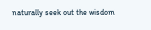naturally seek out the wisdom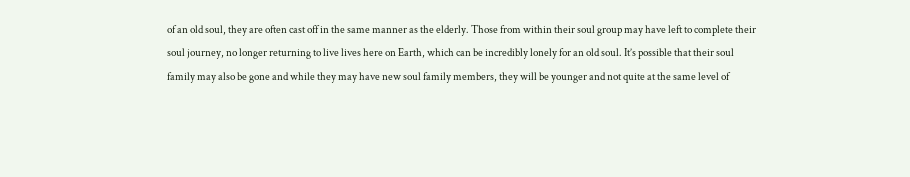of an old soul, they are often cast off in the same manner as the elderly. Those from within their soul group may have left to complete their soul journey, no longer returning to live lives here on Earth, which can be incredibly lonely for an old soul. It’s possible that their soul family may also be gone and while they may have new soul family members, they will be younger and not quite at the same level of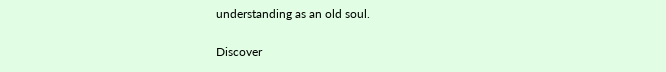understanding as an old soul.

Discover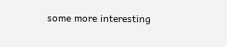some more interesting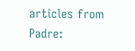articles from Padre: